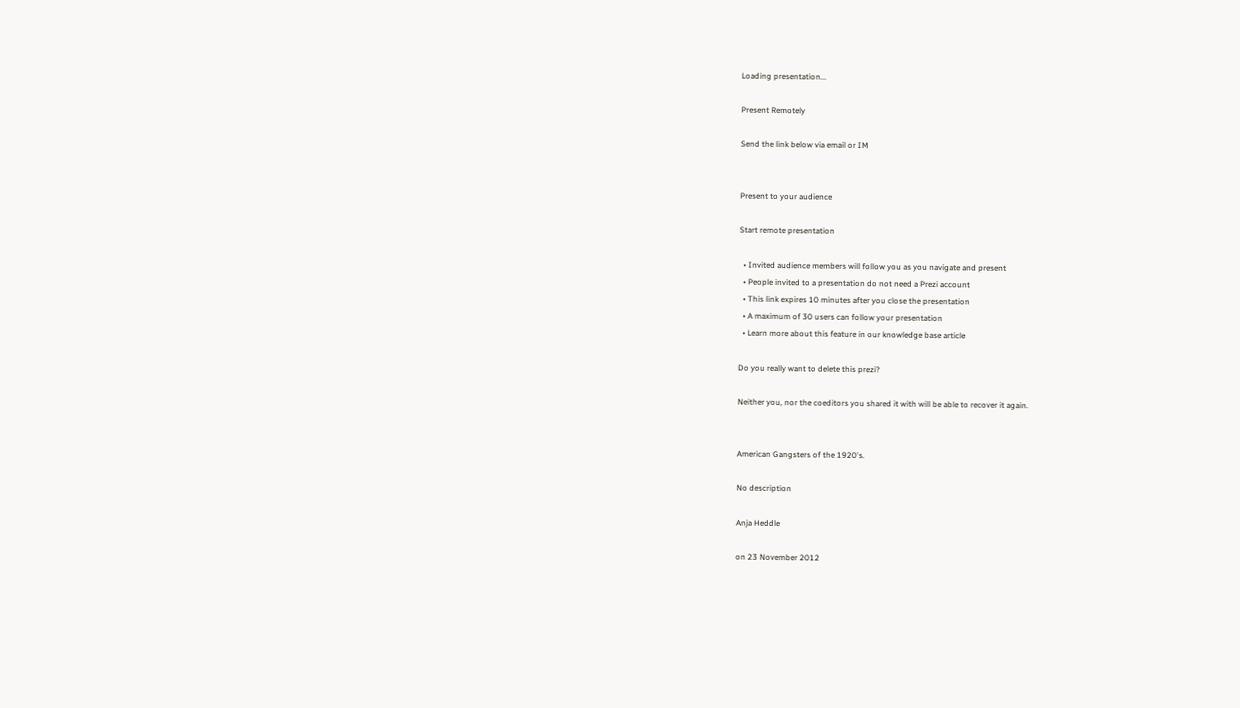Loading presentation...

Present Remotely

Send the link below via email or IM


Present to your audience

Start remote presentation

  • Invited audience members will follow you as you navigate and present
  • People invited to a presentation do not need a Prezi account
  • This link expires 10 minutes after you close the presentation
  • A maximum of 30 users can follow your presentation
  • Learn more about this feature in our knowledge base article

Do you really want to delete this prezi?

Neither you, nor the coeditors you shared it with will be able to recover it again.


American Gangsters of the 1920's.

No description

Anja Heddle

on 23 November 2012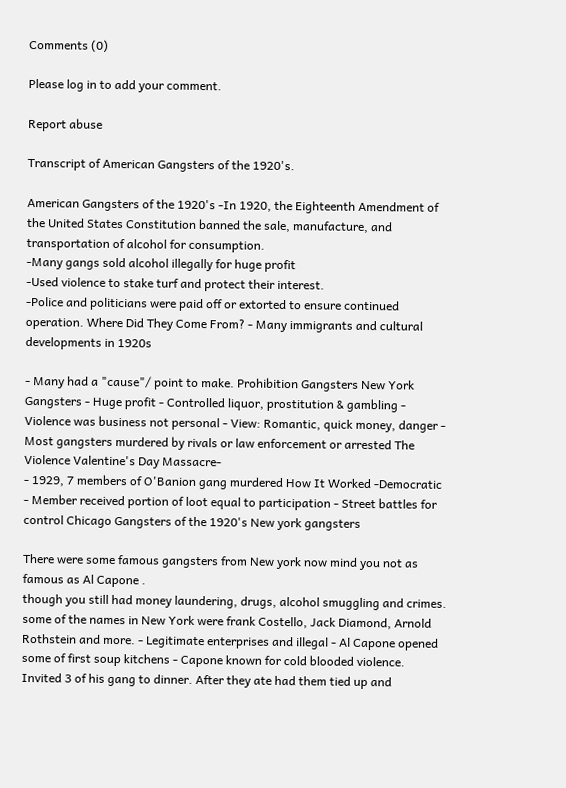Comments (0)

Please log in to add your comment.

Report abuse

Transcript of American Gangsters of the 1920's.

American Gangsters of the 1920's -In 1920, the Eighteenth Amendment of the United States Constitution banned the sale, manufacture, and transportation of alcohol for consumption.
-Many gangs sold alcohol illegally for huge profit
-Used violence to stake turf and protect their interest.
-Police and politicians were paid off or extorted to ensure continued operation. Where Did They Come From? - Many immigrants and cultural developments in 1920s

- Many had a "cause"/ point to make. Prohibition Gangsters New York Gangsters - Huge profit - Controlled liquor, prostitution & gambling - Violence was business not personal - View: Romantic, quick money, danger - Most gangsters murdered by rivals or law enforcement or arrested The Violence Valentine's Day Massacre-
- 1929, 7 members of O'Banion gang murdered How It Worked -Democratic - Member received portion of loot equal to participation - Street battles for control Chicago Gangsters of the 1920's New york gangsters

There were some famous gangsters from New york now mind you not as famous as Al Capone .
though you still had money laundering, drugs, alcohol smuggling and crimes.
some of the names in New York were frank Costello, Jack Diamond, Arnold Rothstein and more. - Legitimate enterprises and illegal - Al Capone opened some of first soup kitchens - Capone known for cold blooded violence.
Invited 3 of his gang to dinner. After they ate had them tied up and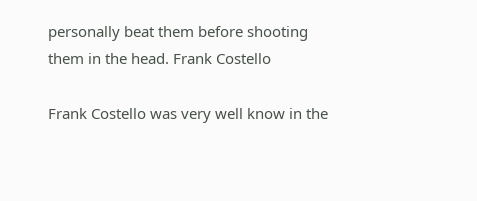personally beat them before shooting them in the head. Frank Costello

Frank Costello was very well know in the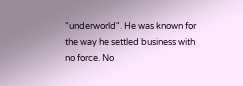"underworld". He was known for the way he settled business with no force. No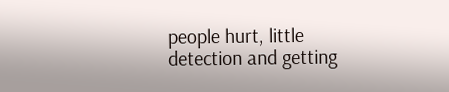people hurt, little detection and getting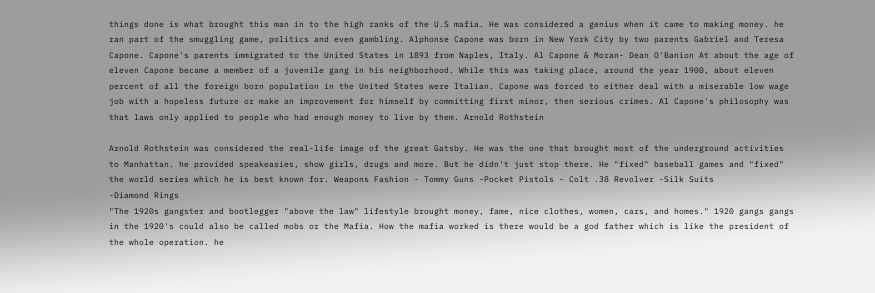things done is what brought this man in to the high ranks of the U.S mafia. He was considered a genius when it came to making money. he ran part of the smuggling game, politics and even gambling. Alphonse Capone was born in New York City by two parents Gabriel and Teresa Capone. Capone's parents immigrated to the United States in 1893 from Naples, Italy. Al Capone & Moran- Dean O'Banion At about the age of eleven Capone became a member of a juvenile gang in his neighborhood. While this was taking place, around the year 1900, about eleven percent of all the foreign born population in the United States were Italian. Capone was forced to either deal with a miserable low wage job with a hopeless future or make an improvement for himself by committing first minor, then serious crimes. Al Capone's philosophy was that laws only applied to people who had enough money to live by them. Arnold Rothstein

Arnold Rothstein was considered the real-life image of the great Gatsby. He was the one that brought most of the underground activities to Manhattan. he provided speakeasies, show girls, drugs and more. But he didn't just stop there. He "fixed" baseball games and "fixed" the world series which he is best known for. Weapons Fashion - Tommy Guns -Pocket Pistols - Colt .38 Revolver -Silk Suits
-Diamond Rings
"The 1920s gangster and bootlegger "above the law" lifestyle brought money, fame, nice clothes, women, cars, and homes." 1920 gangs gangs in the 1920's could also be called mobs or the Mafia. How the mafia worked is there would be a god father which is like the president of the whole operation. he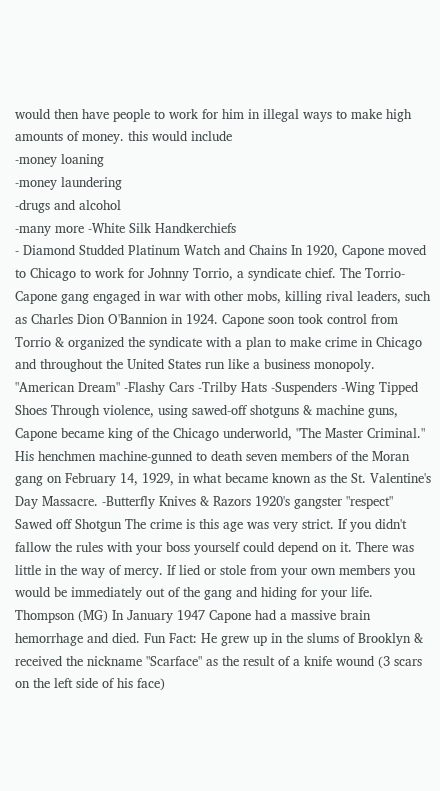would then have people to work for him in illegal ways to make high amounts of money. this would include
-money loaning
-money laundering
-drugs and alcohol
-many more -White Silk Handkerchiefs
- Diamond Studded Platinum Watch and Chains In 1920, Capone moved to Chicago to work for Johnny Torrio, a syndicate chief. The Torrio-Capone gang engaged in war with other mobs, killing rival leaders, such as Charles Dion O'Bannion in 1924. Capone soon took control from Torrio & organized the syndicate with a plan to make crime in Chicago and throughout the United States run like a business monopoly. "American Dream" -Flashy Cars -Trilby Hats -Suspenders -Wing Tipped Shoes Through violence, using sawed-off shotguns & machine guns, Capone became king of the Chicago underworld, "The Master Criminal." His henchmen machine-gunned to death seven members of the Moran gang on February 14, 1929, in what became known as the St. Valentine's Day Massacre. -Butterfly Knives & Razors 1920's gangster "respect" Sawed off Shotgun The crime is this age was very strict. If you didn't fallow the rules with your boss yourself could depend on it. There was little in the way of mercy. If lied or stole from your own members you would be immediately out of the gang and hiding for your life. Thompson (MG) In January 1947 Capone had a massive brain hemorrhage and died. Fun Fact: He grew up in the slums of Brooklyn & received the nickname "Scarface" as the result of a knife wound (3 scars on the left side of his face)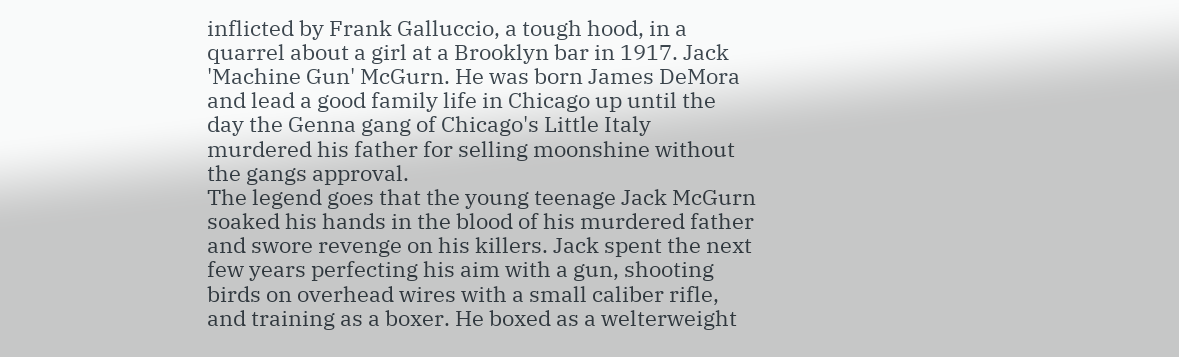inflicted by Frank Galluccio, a tough hood, in a quarrel about a girl at a Brooklyn bar in 1917. Jack 'Machine Gun' McGurn. He was born James DeMora and lead a good family life in Chicago up until the day the Genna gang of Chicago's Little Italy murdered his father for selling moonshine without the gangs approval.
The legend goes that the young teenage Jack McGurn soaked his hands in the blood of his murdered father and swore revenge on his killers. Jack spent the next few years perfecting his aim with a gun, shooting birds on overhead wires with a small caliber rifle, and training as a boxer. He boxed as a welterweight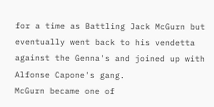for a time as Battling Jack McGurn but eventually went back to his vendetta against the Genna's and joined up with Alfonse Capone's gang.
McGurn became one of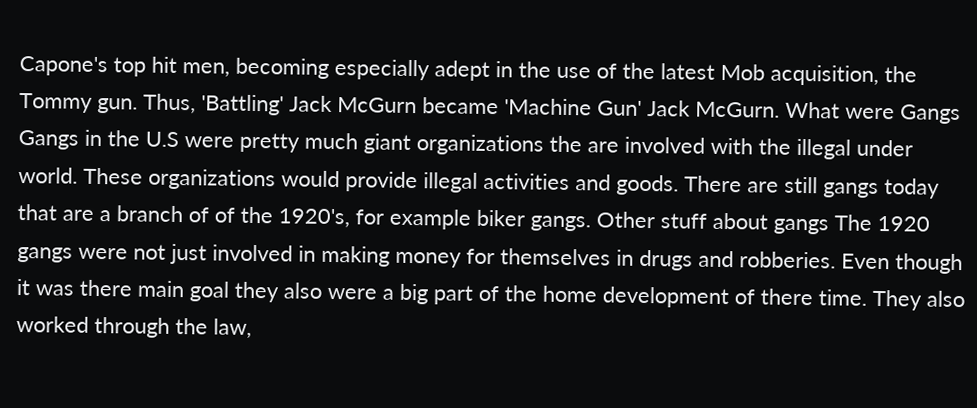Capone's top hit men, becoming especially adept in the use of the latest Mob acquisition, the Tommy gun. Thus, 'Battling' Jack McGurn became 'Machine Gun' Jack McGurn. What were Gangs Gangs in the U.S were pretty much giant organizations the are involved with the illegal under world. These organizations would provide illegal activities and goods. There are still gangs today that are a branch of of the 1920's, for example biker gangs. Other stuff about gangs The 1920 gangs were not just involved in making money for themselves in drugs and robberies. Even though it was there main goal they also were a big part of the home development of there time. They also worked through the law,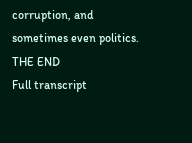corruption, and sometimes even politics. THE END
Full transcript